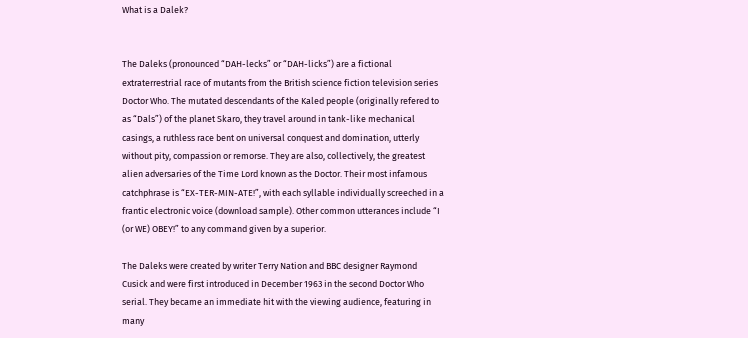What is a Dalek?


The Daleks (pronounced “DAH-lecks” or “DAH-licks”) are a fictional extraterrestrial race of mutants from the British science fiction television series Doctor Who. The mutated descendants of the Kaled people (originally refered to as “Dals”) of the planet Skaro, they travel around in tank-like mechanical casings, a ruthless race bent on universal conquest and domination, utterly without pity, compassion or remorse. They are also, collectively, the greatest alien adversaries of the Time Lord known as the Doctor. Their most infamous catchphrase is “EX-TER-MIN-ATE!”, with each syllable individually screeched in a frantic electronic voice (download sample). Other common utterances include “I (or WE) OBEY!” to any command given by a superior.

The Daleks were created by writer Terry Nation and BBC designer Raymond Cusick and were first introduced in December 1963 in the second Doctor Who serial. They became an immediate hit with the viewing audience, featuring in many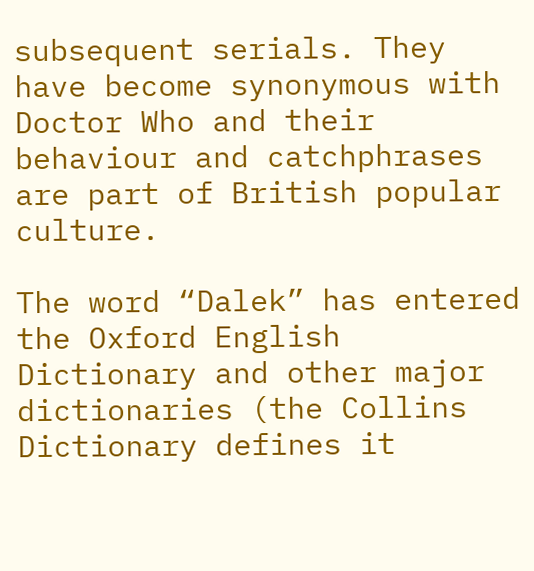subsequent serials. They have become synonymous with Doctor Who and their behaviour and catchphrases are part of British popular culture.

The word “Dalek” has entered the Oxford English Dictionary and other major dictionaries (the Collins Dictionary defines it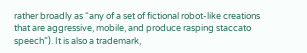rather broadly as “any of a set of fictional robot-like creations that are aggressive, mobile, and produce rasping staccato speech”). It is also a trademark,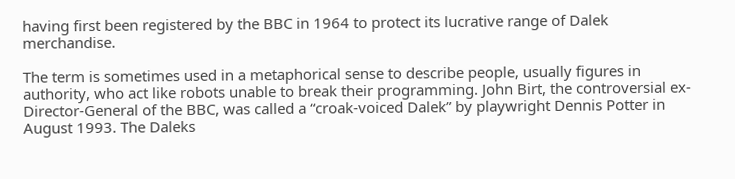having first been registered by the BBC in 1964 to protect its lucrative range of Dalek merchandise.

The term is sometimes used in a metaphorical sense to describe people, usually figures in authority, who act like robots unable to break their programming. John Birt, the controversial ex-Director-General of the BBC, was called a “croak-voiced Dalek” by playwright Dennis Potter in August 1993. The Daleks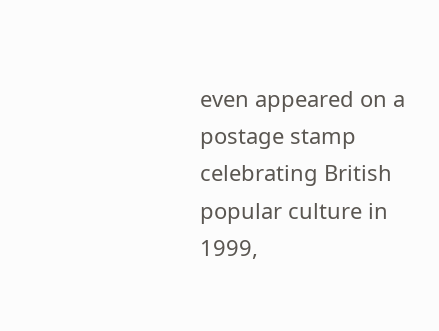even appeared on a postage stamp celebrating British popular culture in 1999,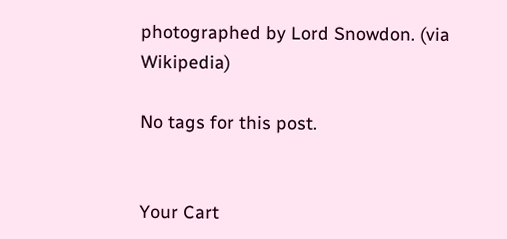photographed by Lord Snowdon. (via Wikipedia)

No tags for this post.


Your Cart